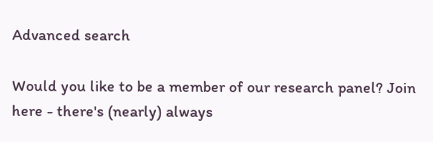Advanced search

Would you like to be a member of our research panel? Join here - there's (nearly) always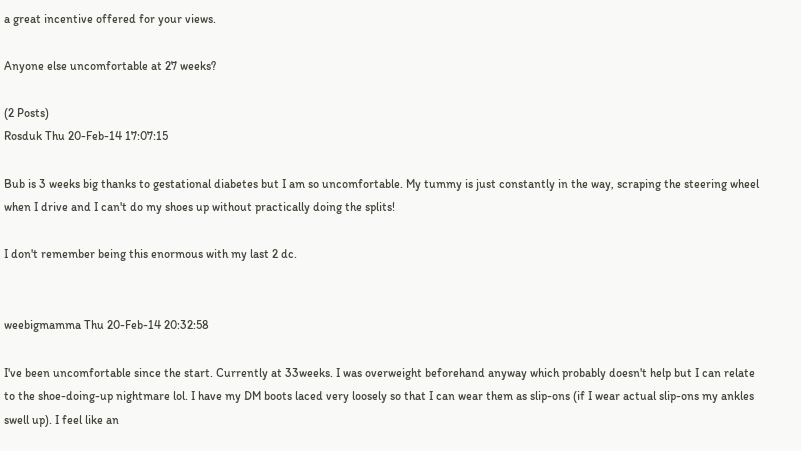a great incentive offered for your views.

Anyone else uncomfortable at 27 weeks?

(2 Posts)
Rosduk Thu 20-Feb-14 17:07:15

Bub is 3 weeks big thanks to gestational diabetes but I am so uncomfortable. My tummy is just constantly in the way, scraping the steering wheel when I drive and I can't do my shoes up without practically doing the splits!

I don't remember being this enormous with my last 2 dc.


weebigmamma Thu 20-Feb-14 20:32:58

I've been uncomfortable since the start. Currently at 33weeks. I was overweight beforehand anyway which probably doesn't help but I can relate to the shoe-doing-up nightmare lol. I have my DM boots laced very loosely so that I can wear them as slip-ons (if I wear actual slip-ons my ankles swell up). I feel like an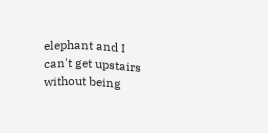elephant and I can't get upstairs without being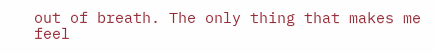out of breath. The only thing that makes me feel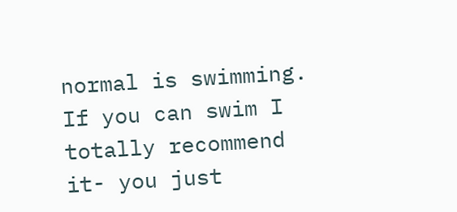normal is swimming. If you can swim I totally recommend it- you just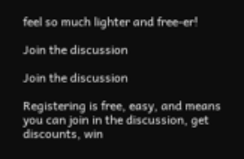feel so much lighter and free-er!

Join the discussion

Join the discussion

Registering is free, easy, and means you can join in the discussion, get discounts, win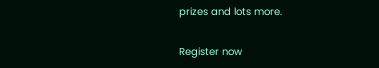prizes and lots more.

Register now